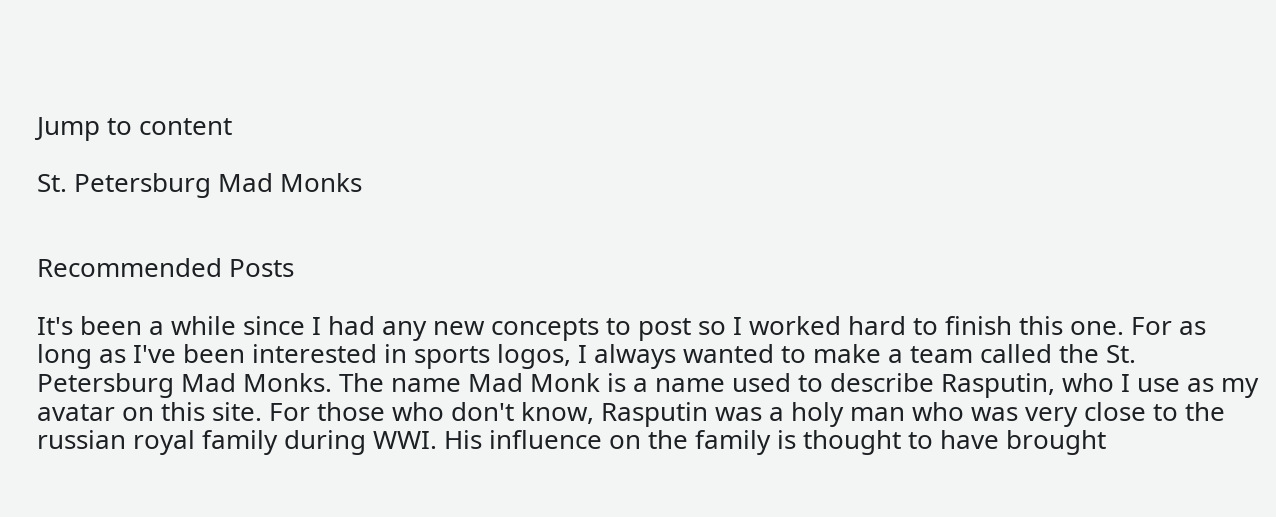Jump to content

St. Petersburg Mad Monks


Recommended Posts

It's been a while since I had any new concepts to post so I worked hard to finish this one. For as long as I've been interested in sports logos, I always wanted to make a team called the St. Petersburg Mad Monks. The name Mad Monk is a name used to describe Rasputin, who I use as my avatar on this site. For those who don't know, Rasputin was a holy man who was very close to the russian royal family during WWI. His influence on the family is thought to have brought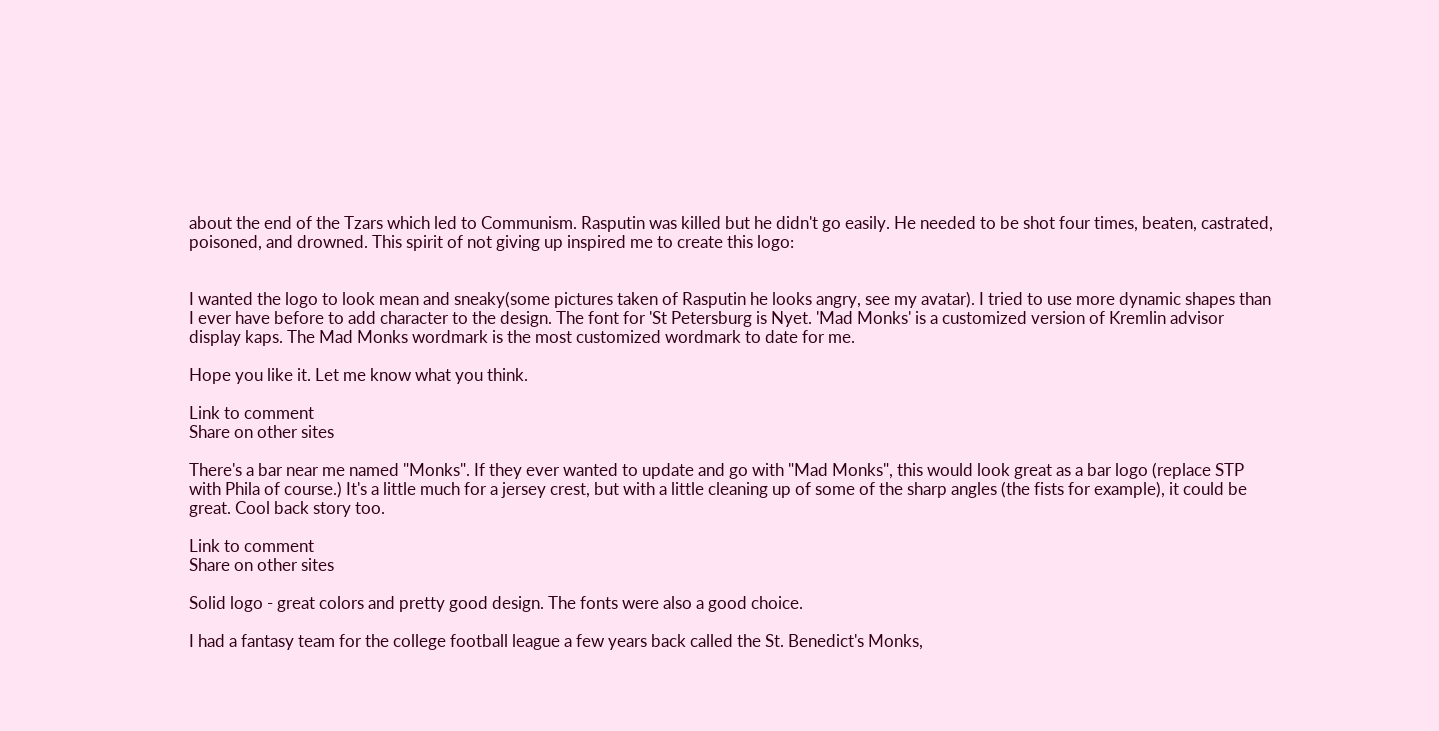about the end of the Tzars which led to Communism. Rasputin was killed but he didn't go easily. He needed to be shot four times, beaten, castrated, poisoned, and drowned. This spirit of not giving up inspired me to create this logo:


I wanted the logo to look mean and sneaky(some pictures taken of Rasputin he looks angry, see my avatar). I tried to use more dynamic shapes than I ever have before to add character to the design. The font for 'St Petersburg is Nyet. 'Mad Monks' is a customized version of Kremlin advisor display kaps. The Mad Monks wordmark is the most customized wordmark to date for me.

Hope you like it. Let me know what you think.

Link to comment
Share on other sites

There's a bar near me named "Monks". If they ever wanted to update and go with "Mad Monks", this would look great as a bar logo (replace STP with Phila of course.) It's a little much for a jersey crest, but with a little cleaning up of some of the sharp angles (the fists for example), it could be great. Cool back story too.

Link to comment
Share on other sites

Solid logo - great colors and pretty good design. The fonts were also a good choice.

I had a fantasy team for the college football league a few years back called the St. Benedict's Monks,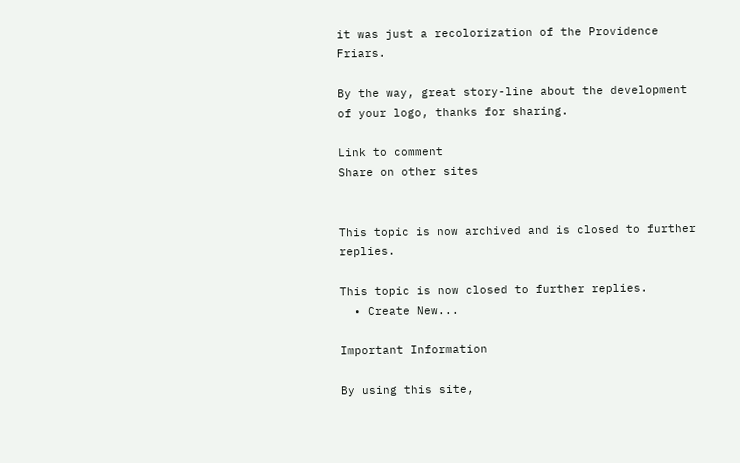it was just a recolorization of the Providence Friars.

By the way, great story-line about the development of your logo, thanks for sharing.

Link to comment
Share on other sites


This topic is now archived and is closed to further replies.

This topic is now closed to further replies.
  • Create New...

Important Information

By using this site,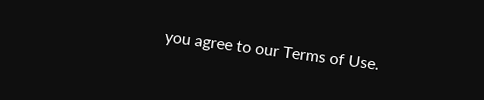you agree to our Terms of Use.